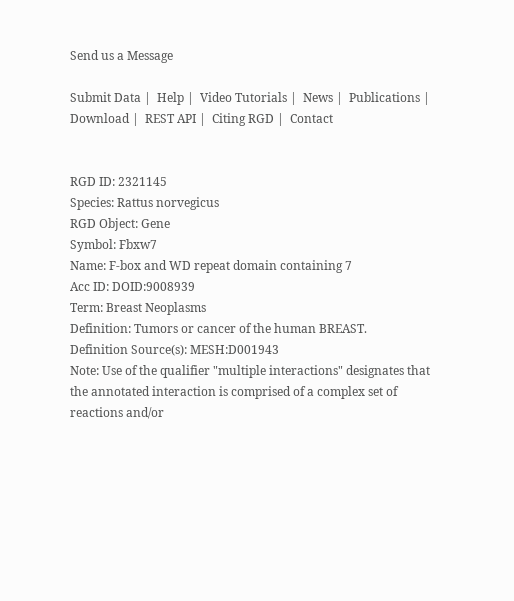Send us a Message

Submit Data |  Help |  Video Tutorials |  News |  Publications |  Download |  REST API |  Citing RGD |  Contact


RGD ID: 2321145
Species: Rattus norvegicus
RGD Object: Gene
Symbol: Fbxw7
Name: F-box and WD repeat domain containing 7
Acc ID: DOID:9008939
Term: Breast Neoplasms
Definition: Tumors or cancer of the human BREAST.
Definition Source(s): MESH:D001943
Note: Use of the qualifier "multiple interactions" designates that the annotated interaction is comprised of a complex set of reactions and/or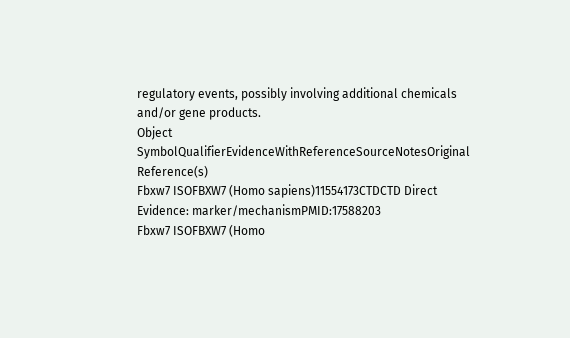regulatory events, possibly involving additional chemicals and/or gene products.
Object SymbolQualifierEvidenceWithReferenceSourceNotesOriginal Reference(s)
Fbxw7 ISOFBXW7 (Homo sapiens)11554173CTDCTD Direct Evidence: marker/mechanismPMID:17588203
Fbxw7 ISOFBXW7 (Homo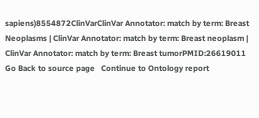sapiens)8554872ClinVarClinVar Annotator: match by term: Breast Neoplasms | ClinVar Annotator: match by term: Breast neoplasm | ClinVar Annotator: match by term: Breast tumorPMID:26619011
Go Back to source page   Continue to Ontology report